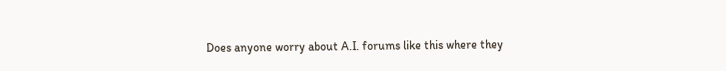Does anyone worry about A.I. forums like this where they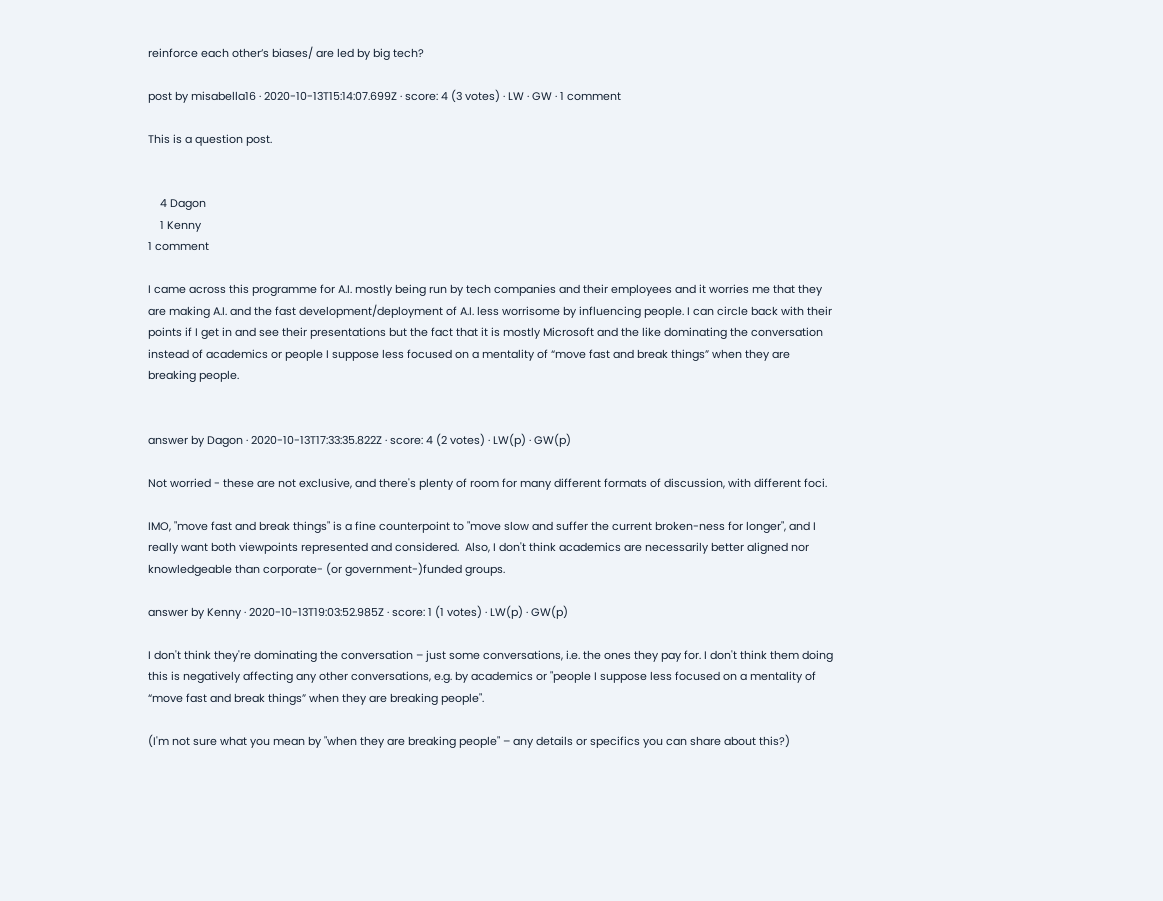reinforce each other’s biases/ are led by big tech?

post by misabella16 · 2020-10-13T15:14:07.699Z · score: 4 (3 votes) · LW · GW · 1 comment

This is a question post.


    4 Dagon
    1 Kenny
1 comment

I came across this programme for A.I. mostly being run by tech companies and their employees and it worries me that they are making A.I. and the fast development/deployment of A.I. less worrisome by influencing people. I can circle back with their points if I get in and see their presentations but the fact that it is mostly Microsoft and the like dominating the conversation instead of academics or people I suppose less focused on a mentality of “move fast and break things” when they are breaking people.


answer by Dagon · 2020-10-13T17:33:35.822Z · score: 4 (2 votes) · LW(p) · GW(p)

Not worried - these are not exclusive, and there's plenty of room for many different formats of discussion, with different foci.

IMO, "move fast and break things" is a fine counterpoint to "move slow and suffer the current broken-ness for longer", and I really want both viewpoints represented and considered.  Also, I don't think academics are necessarily better aligned nor knowledgeable than corporate- (or government-)funded groups.

answer by Kenny · 2020-10-13T19:03:52.985Z · score: 1 (1 votes) · LW(p) · GW(p)

I don't think they're dominating the conversation – just some conversations, i.e. the ones they pay for. I don't think them doing this is negatively affecting any other conversations, e.g. by academics or "people I suppose less focused on a mentality of “move fast and break things” when they are breaking people".

(I'm not sure what you mean by "when they are breaking people" – any details or specifics you can share about this?)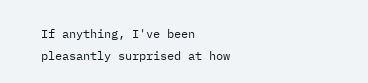If anything, I've been pleasantly surprised at how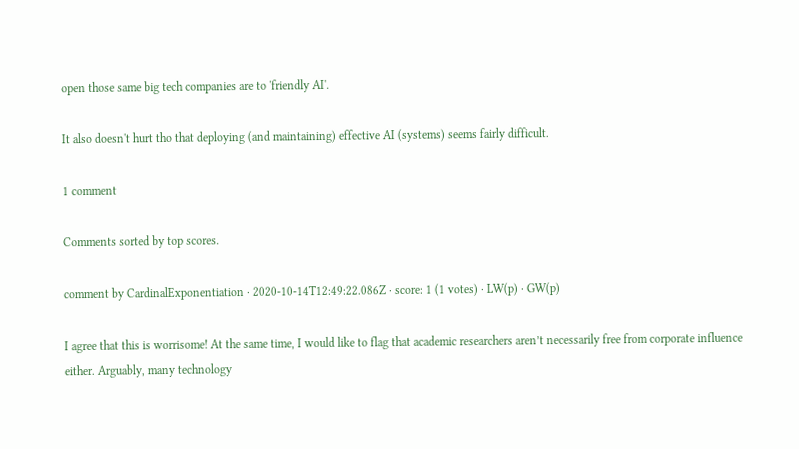open those same big tech companies are to 'friendly AI'.

It also doesn't hurt tho that deploying (and maintaining) effective AI (systems) seems fairly difficult.

1 comment

Comments sorted by top scores.

comment by CardinalExponentiation · 2020-10-14T12:49:22.086Z · score: 1 (1 votes) · LW(p) · GW(p)

I agree that this is worrisome! At the same time, I would like to flag that academic researchers aren’t necessarily free from corporate influence either. Arguably, many technology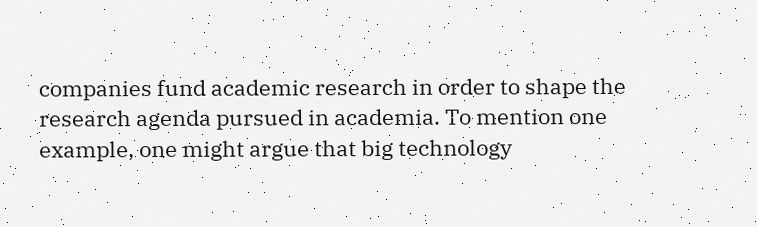companies fund academic research in order to shape the research agenda pursued in academia. To mention one example, one might argue that big technology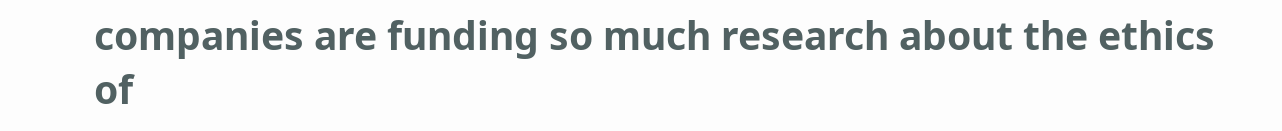companies are funding so much research about the ethics of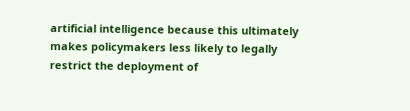artificial intelligence because this ultimately makes policymakers less likely to legally restrict the deployment of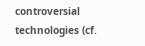controversial technologies (cf.